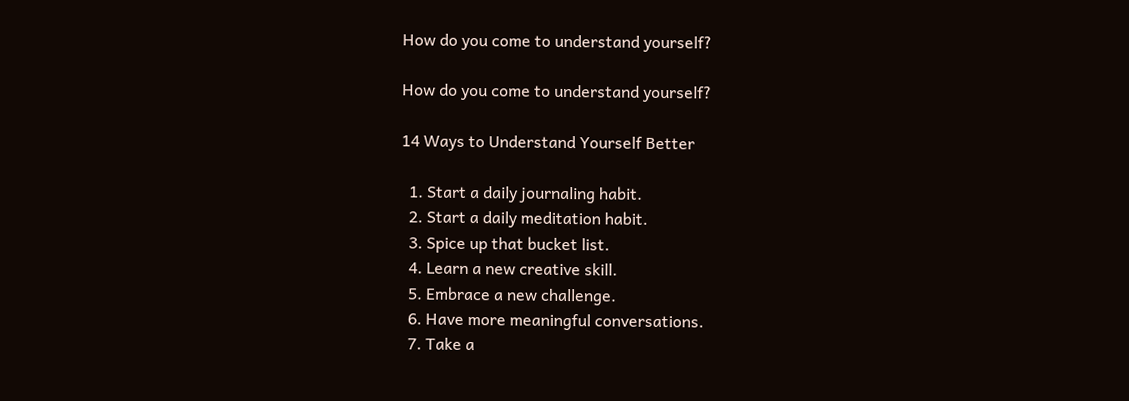How do you come to understand yourself?

How do you come to understand yourself?

14 Ways to Understand Yourself Better

  1. Start a daily journaling habit.
  2. Start a daily meditation habit.
  3. Spice up that bucket list.
  4. Learn a new creative skill.
  5. Embrace a new challenge.
  6. Have more meaningful conversations.
  7. Take a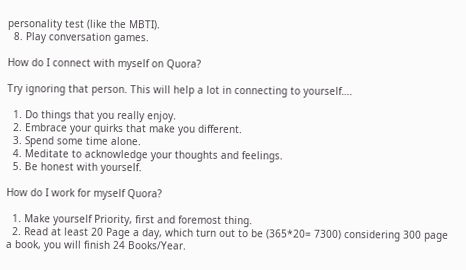personality test (like the MBTI).
  8. Play conversation games.

How do I connect with myself on Quora?

Try ignoring that person. This will help a lot in connecting to yourself….

  1. Do things that you really enjoy.
  2. Embrace your quirks that make you different.
  3. Spend some time alone.
  4. Meditate to acknowledge your thoughts and feelings.
  5. Be honest with yourself.

How do I work for myself Quora?

  1. Make yourself Priority, first and foremost thing.
  2. Read at least 20 Page a day, which turn out to be (365*20= 7300) considering 300 page a book, you will finish 24 Books/Year.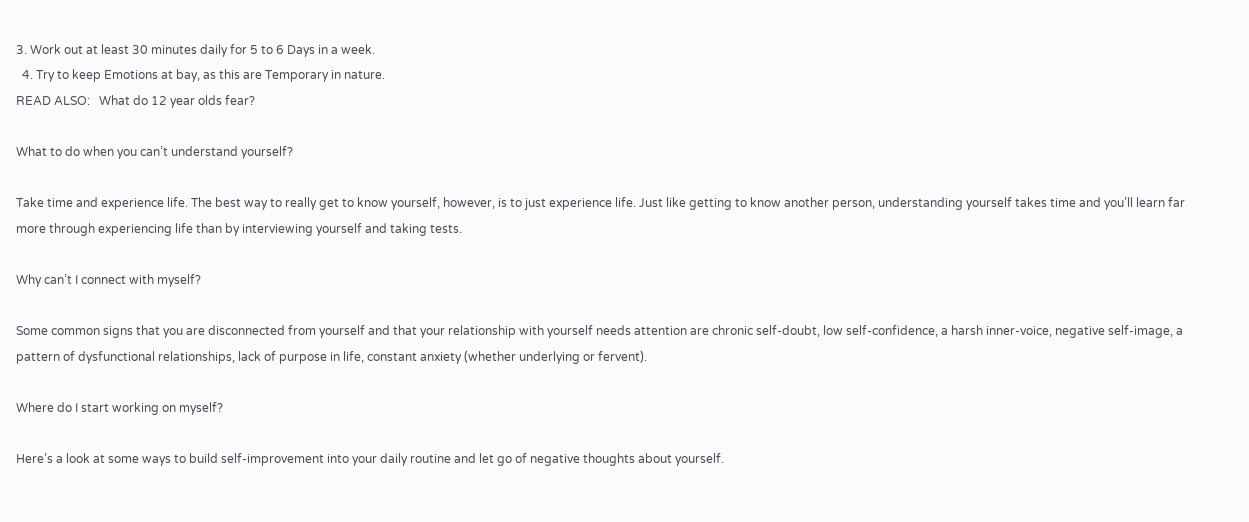3. Work out at least 30 minutes daily for 5 to 6 Days in a week.
  4. Try to keep Emotions at bay, as this are Temporary in nature.
READ ALSO:   What do 12 year olds fear?

What to do when you can’t understand yourself?

Take time and experience life. The best way to really get to know yourself, however, is to just experience life. Just like getting to know another person, understanding yourself takes time and you’ll learn far more through experiencing life than by interviewing yourself and taking tests.

Why can’t I connect with myself?

Some common signs that you are disconnected from yourself and that your relationship with yourself needs attention are chronic self-doubt, low self-confidence, a harsh inner-voice, negative self-image, a pattern of dysfunctional relationships, lack of purpose in life, constant anxiety (whether underlying or fervent).

Where do I start working on myself?

Here’s a look at some ways to build self-improvement into your daily routine and let go of negative thoughts about yourself.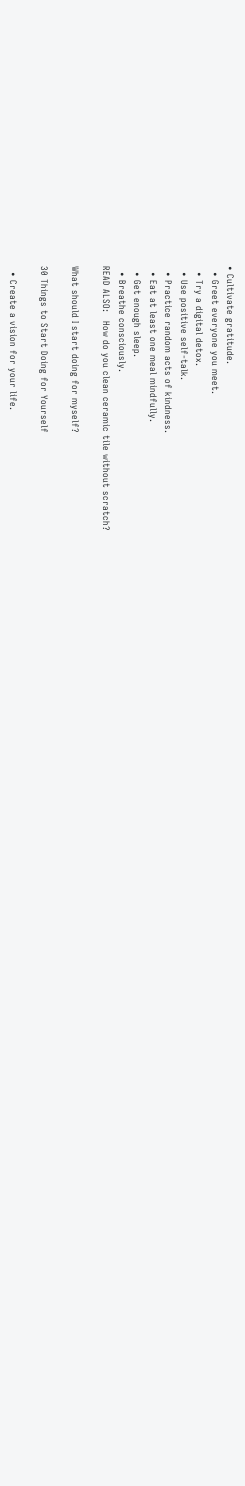• Cultivate gratitude.
  • Greet everyone you meet.
  • Try a digital detox.
  • Use positive self-talk.
  • Practice random acts of kindness.
  • Eat at least one meal mindfully.
  • Get enough sleep.
  • Breathe consciously.
READ ALSO:   How do you clean ceramic tile without scratch?

What should I start doing for myself?

30 Things to Start Doing for Yourself

  • Create a vision for your life.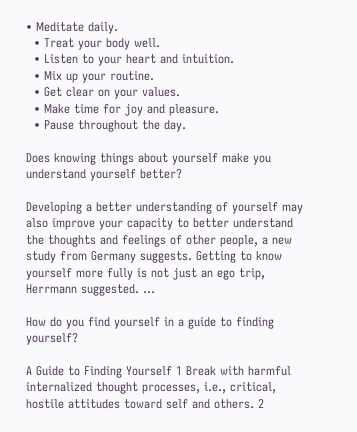• Meditate daily.
  • Treat your body well.
  • Listen to your heart and intuition.
  • Mix up your routine.
  • Get clear on your values.
  • Make time for joy and pleasure.
  • Pause throughout the day.

Does knowing things about yourself make you understand yourself better?

Developing a better understanding of yourself may also improve your capacity to better understand the thoughts and feelings of other people, a new study from Germany suggests. Getting to know yourself more fully is not just an ego trip, Herrmann suggested. …

How do you find yourself in a guide to finding yourself?

A Guide to Finding Yourself 1 Break with harmful internalized thought processes, i.e., critical, hostile attitudes toward self and others. 2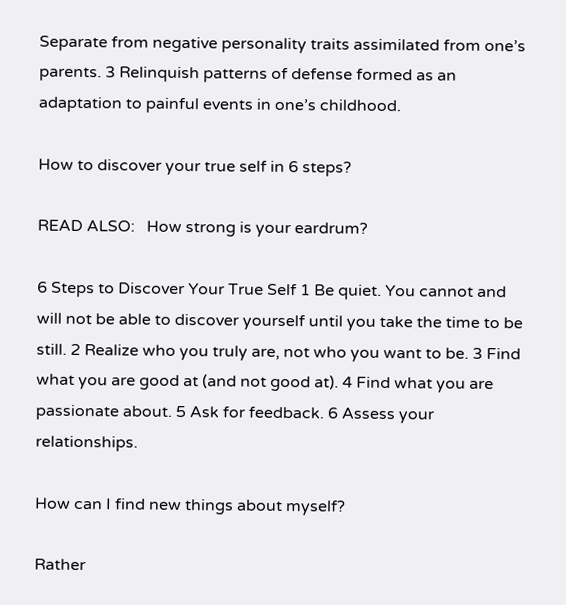Separate from negative personality traits assimilated from one’s parents. 3 Relinquish patterns of defense formed as an adaptation to painful events in one’s childhood.

How to discover your true self in 6 steps?

READ ALSO:   How strong is your eardrum?

6 Steps to Discover Your True Self 1 Be quiet. You cannot and will not be able to discover yourself until you take the time to be still. 2 Realize who you truly are, not who you want to be. 3 Find what you are good at (and not good at). 4 Find what you are passionate about. 5 Ask for feedback. 6 Assess your relationships.

How can I find new things about myself?

Rather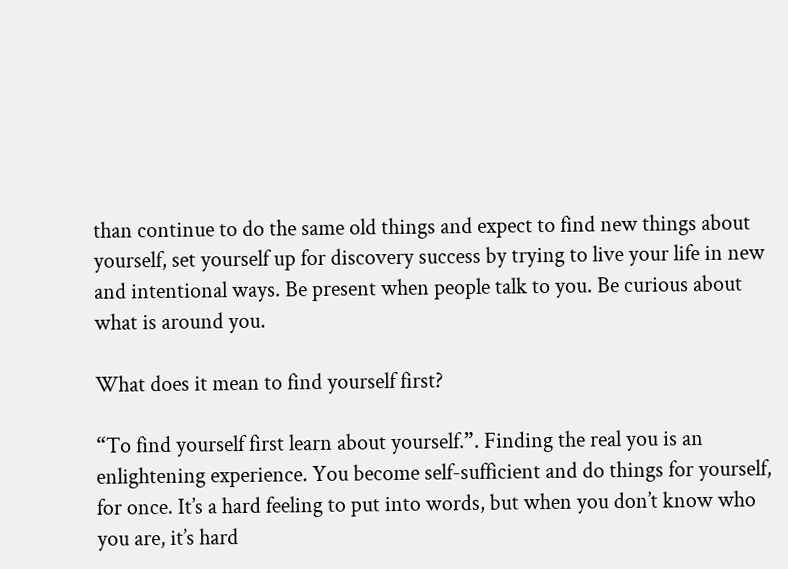than continue to do the same old things and expect to find new things about yourself, set yourself up for discovery success by trying to live your life in new and intentional ways. Be present when people talk to you. Be curious about what is around you.

What does it mean to find yourself first?

“To find yourself first learn about yourself.”. Finding the real you is an enlightening experience. You become self-sufficient and do things for yourself, for once. It’s a hard feeling to put into words, but when you don’t know who you are, it’s hard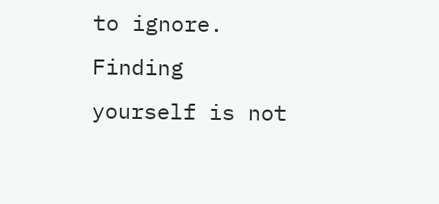to ignore. Finding yourself is not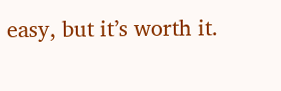easy, but it’s worth it.